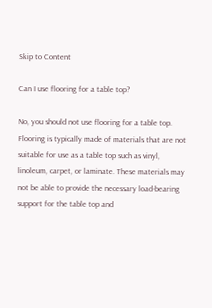Skip to Content

Can I use flooring for a table top?

No, you should not use flooring for a table top. Flooring is typically made of materials that are not suitable for use as a table top such as vinyl, linoleum, carpet, or laminate. These materials may not be able to provide the necessary load-bearing support for the table top and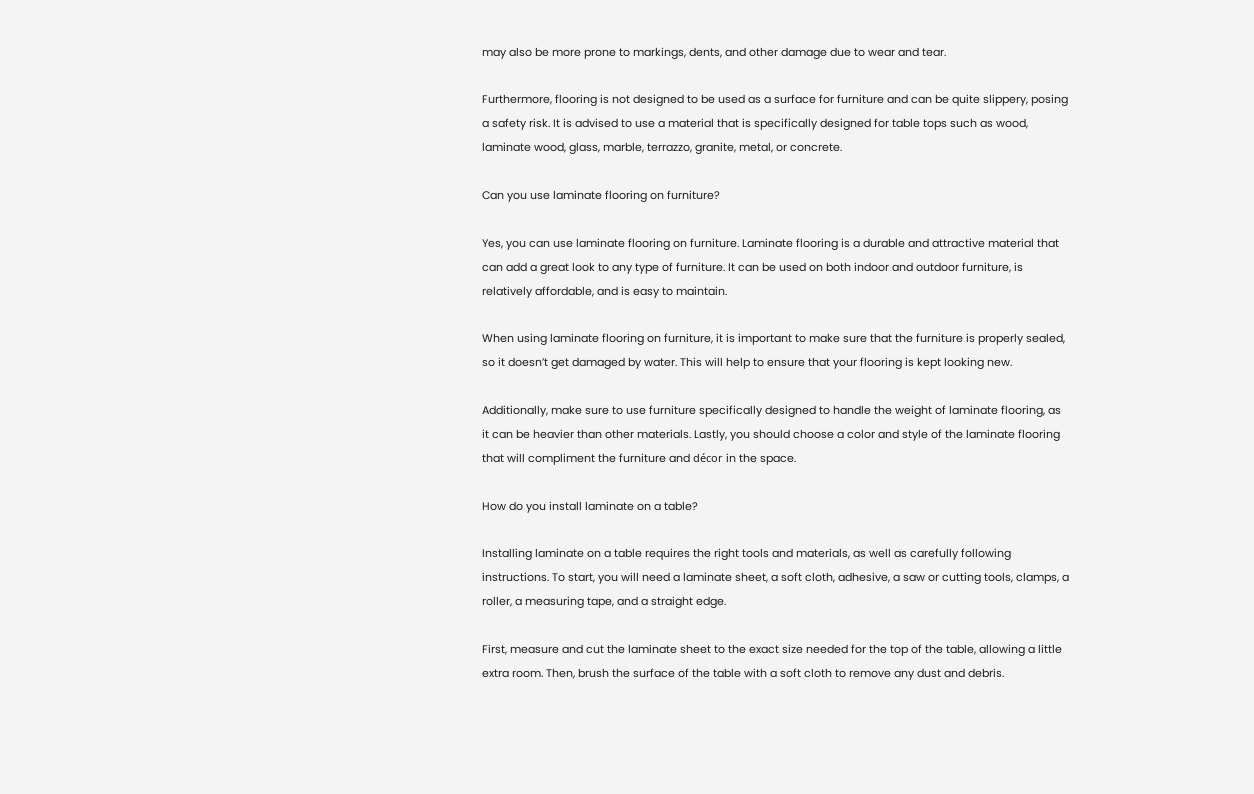may also be more prone to markings, dents, and other damage due to wear and tear.

Furthermore, flooring is not designed to be used as a surface for furniture and can be quite slippery, posing a safety risk. It is advised to use a material that is specifically designed for table tops such as wood, laminate wood, glass, marble, terrazzo, granite, metal, or concrete.

Can you use laminate flooring on furniture?

Yes, you can use laminate flooring on furniture. Laminate flooring is a durable and attractive material that can add a great look to any type of furniture. It can be used on both indoor and outdoor furniture, is relatively affordable, and is easy to maintain.

When using laminate flooring on furniture, it is important to make sure that the furniture is properly sealed, so it doesn’t get damaged by water. This will help to ensure that your flooring is kept looking new.

Additionally, make sure to use furniture specifically designed to handle the weight of laminate flooring, as it can be heavier than other materials. Lastly, you should choose a color and style of the laminate flooring that will compliment the furniture and décor in the space.

How do you install laminate on a table?

Installing laminate on a table requires the right tools and materials, as well as carefully following instructions. To start, you will need a laminate sheet, a soft cloth, adhesive, a saw or cutting tools, clamps, a roller, a measuring tape, and a straight edge.

First, measure and cut the laminate sheet to the exact size needed for the top of the table, allowing a little extra room. Then, brush the surface of the table with a soft cloth to remove any dust and debris.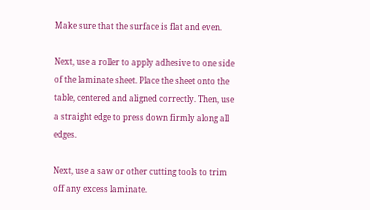Make sure that the surface is flat and even.

Next, use a roller to apply adhesive to one side of the laminate sheet. Place the sheet onto the table, centered and aligned correctly. Then, use a straight edge to press down firmly along all edges.

Next, use a saw or other cutting tools to trim off any excess laminate.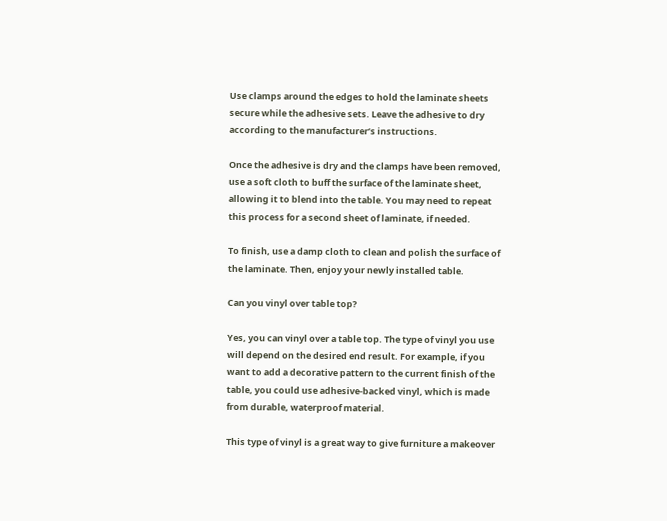Use clamps around the edges to hold the laminate sheets secure while the adhesive sets. Leave the adhesive to dry according to the manufacturer’s instructions.

Once the adhesive is dry and the clamps have been removed, use a soft cloth to buff the surface of the laminate sheet, allowing it to blend into the table. You may need to repeat this process for a second sheet of laminate, if needed.

To finish, use a damp cloth to clean and polish the surface of the laminate. Then, enjoy your newly installed table.

Can you vinyl over table top?

Yes, you can vinyl over a table top. The type of vinyl you use will depend on the desired end result. For example, if you want to add a decorative pattern to the current finish of the table, you could use adhesive-backed vinyl, which is made from durable, waterproof material.

This type of vinyl is a great way to give furniture a makeover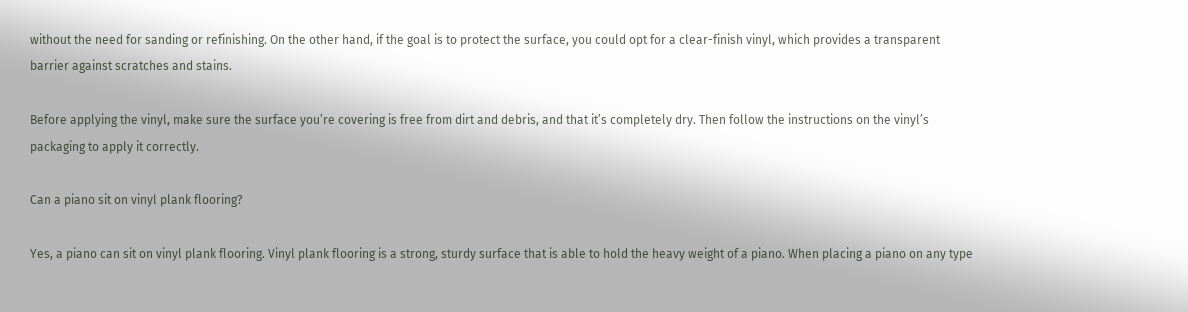without the need for sanding or refinishing. On the other hand, if the goal is to protect the surface, you could opt for a clear-finish vinyl, which provides a transparent barrier against scratches and stains.

Before applying the vinyl, make sure the surface you’re covering is free from dirt and debris, and that it’s completely dry. Then follow the instructions on the vinyl’s packaging to apply it correctly.

Can a piano sit on vinyl plank flooring?

Yes, a piano can sit on vinyl plank flooring. Vinyl plank flooring is a strong, sturdy surface that is able to hold the heavy weight of a piano. When placing a piano on any type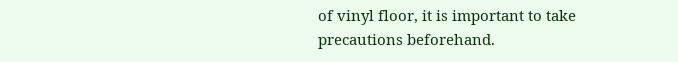of vinyl floor, it is important to take precautions beforehand.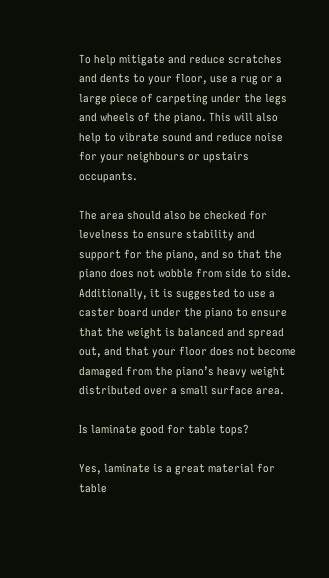To help mitigate and reduce scratches and dents to your floor, use a rug or a large piece of carpeting under the legs and wheels of the piano. This will also help to vibrate sound and reduce noise for your neighbours or upstairs occupants.

The area should also be checked for levelness to ensure stability and support for the piano, and so that the piano does not wobble from side to side. Additionally, it is suggested to use a caster board under the piano to ensure that the weight is balanced and spread out, and that your floor does not become damaged from the piano’s heavy weight distributed over a small surface area.

Is laminate good for table tops?

Yes, laminate is a great material for table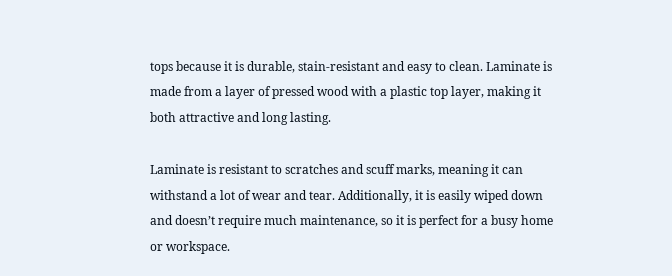tops because it is durable, stain-resistant and easy to clean. Laminate is made from a layer of pressed wood with a plastic top layer, making it both attractive and long lasting.

Laminate is resistant to scratches and scuff marks, meaning it can withstand a lot of wear and tear. Additionally, it is easily wiped down and doesn’t require much maintenance, so it is perfect for a busy home or workspace.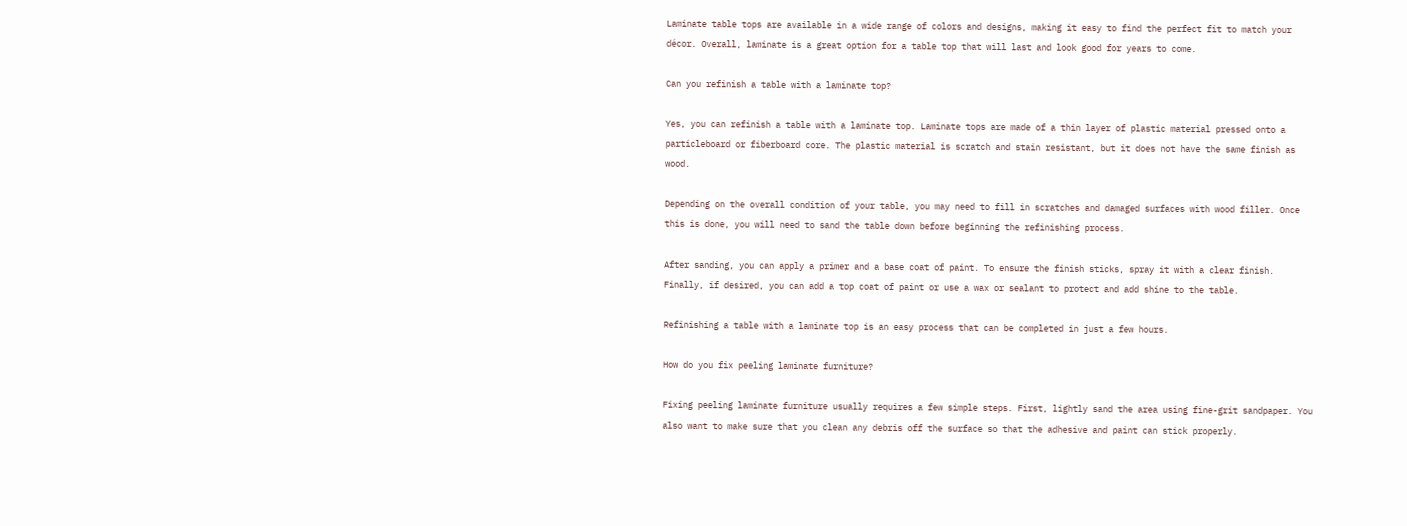Laminate table tops are available in a wide range of colors and designs, making it easy to find the perfect fit to match your décor. Overall, laminate is a great option for a table top that will last and look good for years to come.

Can you refinish a table with a laminate top?

Yes, you can refinish a table with a laminate top. Laminate tops are made of a thin layer of plastic material pressed onto a particleboard or fiberboard core. The plastic material is scratch and stain resistant, but it does not have the same finish as wood.

Depending on the overall condition of your table, you may need to fill in scratches and damaged surfaces with wood filler. Once this is done, you will need to sand the table down before beginning the refinishing process.

After sanding, you can apply a primer and a base coat of paint. To ensure the finish sticks, spray it with a clear finish. Finally, if desired, you can add a top coat of paint or use a wax or sealant to protect and add shine to the table.

Refinishing a table with a laminate top is an easy process that can be completed in just a few hours.

How do you fix peeling laminate furniture?

Fixing peeling laminate furniture usually requires a few simple steps. First, lightly sand the area using fine-grit sandpaper. You also want to make sure that you clean any debris off the surface so that the adhesive and paint can stick properly.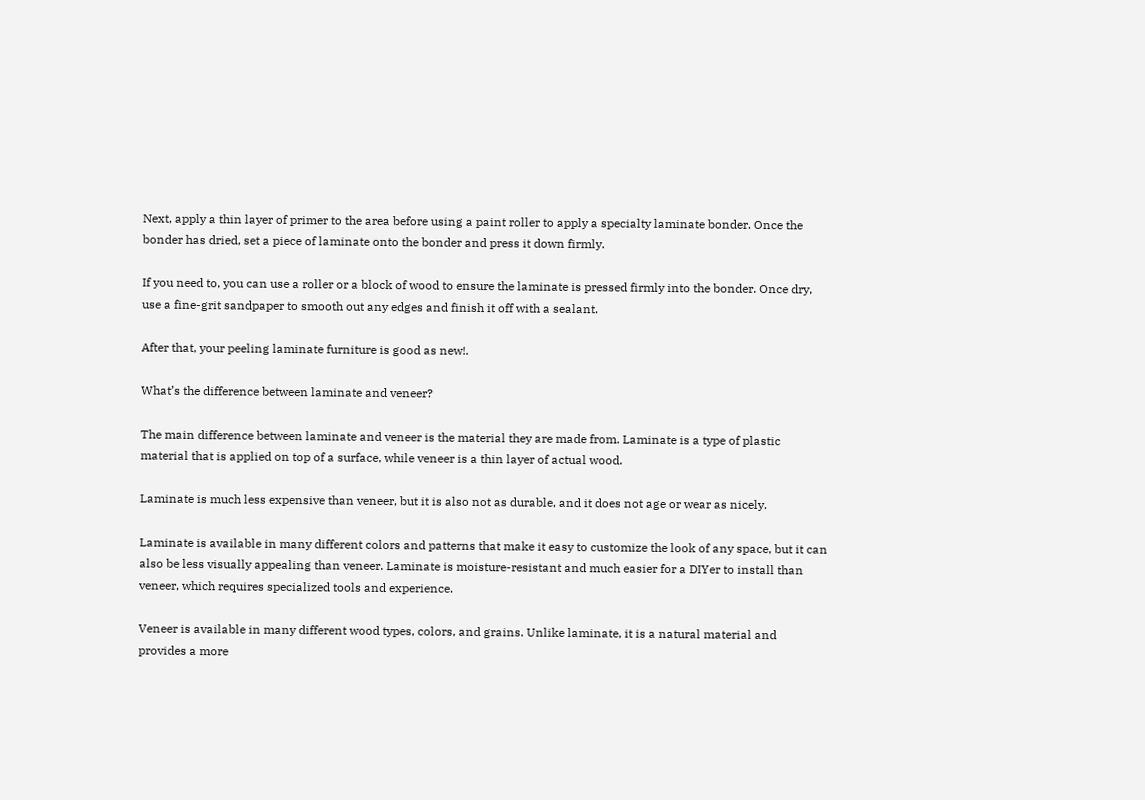Next, apply a thin layer of primer to the area before using a paint roller to apply a specialty laminate bonder. Once the bonder has dried, set a piece of laminate onto the bonder and press it down firmly.

If you need to, you can use a roller or a block of wood to ensure the laminate is pressed firmly into the bonder. Once dry, use a fine-grit sandpaper to smooth out any edges and finish it off with a sealant.

After that, your peeling laminate furniture is good as new!.

What’s the difference between laminate and veneer?

The main difference between laminate and veneer is the material they are made from. Laminate is a type of plastic material that is applied on top of a surface, while veneer is a thin layer of actual wood.

Laminate is much less expensive than veneer, but it is also not as durable, and it does not age or wear as nicely.

Laminate is available in many different colors and patterns that make it easy to customize the look of any space, but it can also be less visually appealing than veneer. Laminate is moisture-resistant and much easier for a DIYer to install than veneer, which requires specialized tools and experience.

Veneer is available in many different wood types, colors, and grains. Unlike laminate, it is a natural material and provides a more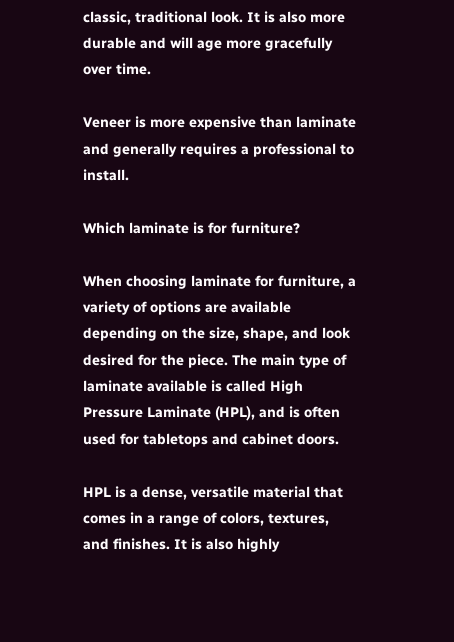classic, traditional look. It is also more durable and will age more gracefully over time.

Veneer is more expensive than laminate and generally requires a professional to install.

Which laminate is for furniture?

When choosing laminate for furniture, a variety of options are available depending on the size, shape, and look desired for the piece. The main type of laminate available is called High Pressure Laminate (HPL), and is often used for tabletops and cabinet doors.

HPL is a dense, versatile material that comes in a range of colors, textures, and finishes. It is also highly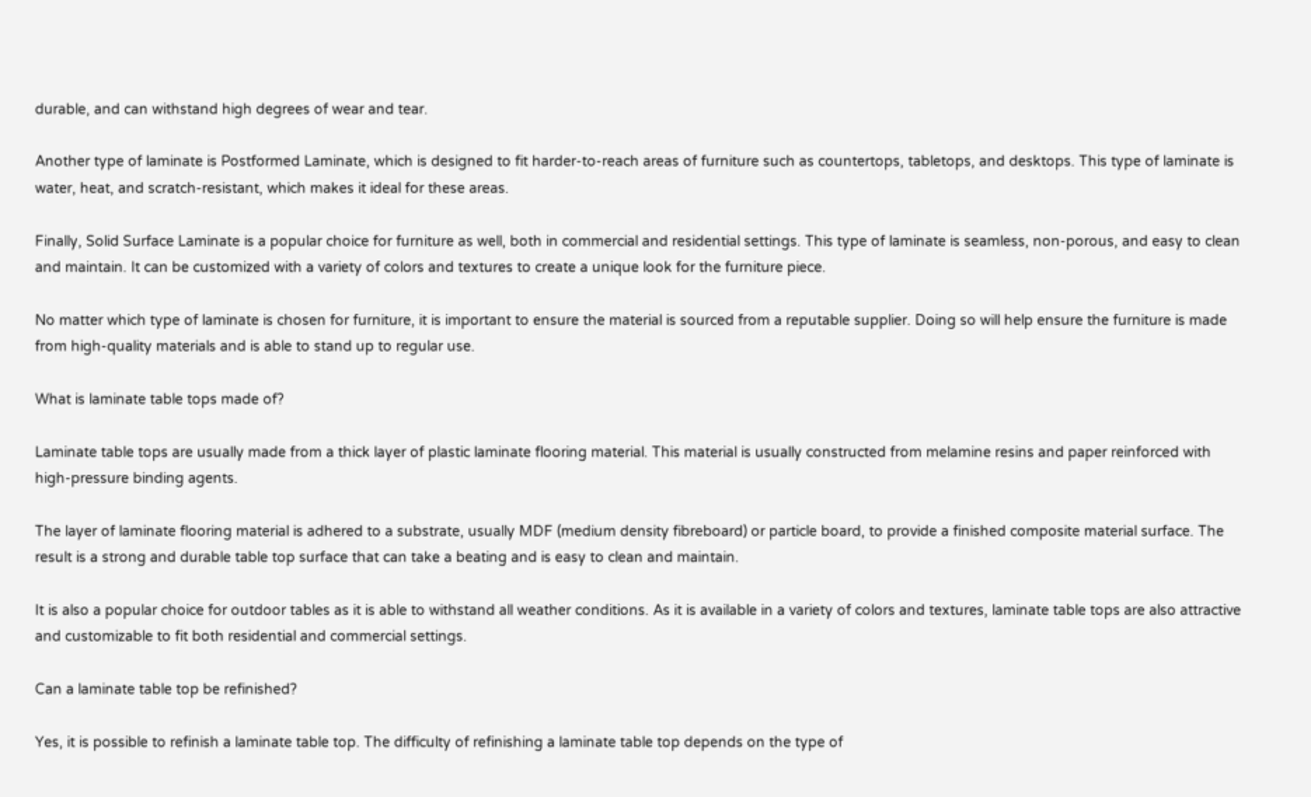durable, and can withstand high degrees of wear and tear.

Another type of laminate is Postformed Laminate, which is designed to fit harder-to-reach areas of furniture such as countertops, tabletops, and desktops. This type of laminate is water, heat, and scratch-resistant, which makes it ideal for these areas.

Finally, Solid Surface Laminate is a popular choice for furniture as well, both in commercial and residential settings. This type of laminate is seamless, non-porous, and easy to clean and maintain. It can be customized with a variety of colors and textures to create a unique look for the furniture piece.

No matter which type of laminate is chosen for furniture, it is important to ensure the material is sourced from a reputable supplier. Doing so will help ensure the furniture is made from high-quality materials and is able to stand up to regular use.

What is laminate table tops made of?

Laminate table tops are usually made from a thick layer of plastic laminate flooring material. This material is usually constructed from melamine resins and paper reinforced with high-pressure binding agents.

The layer of laminate flooring material is adhered to a substrate, usually MDF (medium density fibreboard) or particle board, to provide a finished composite material surface. The result is a strong and durable table top surface that can take a beating and is easy to clean and maintain.

It is also a popular choice for outdoor tables as it is able to withstand all weather conditions. As it is available in a variety of colors and textures, laminate table tops are also attractive and customizable to fit both residential and commercial settings.

Can a laminate table top be refinished?

Yes, it is possible to refinish a laminate table top. The difficulty of refinishing a laminate table top depends on the type of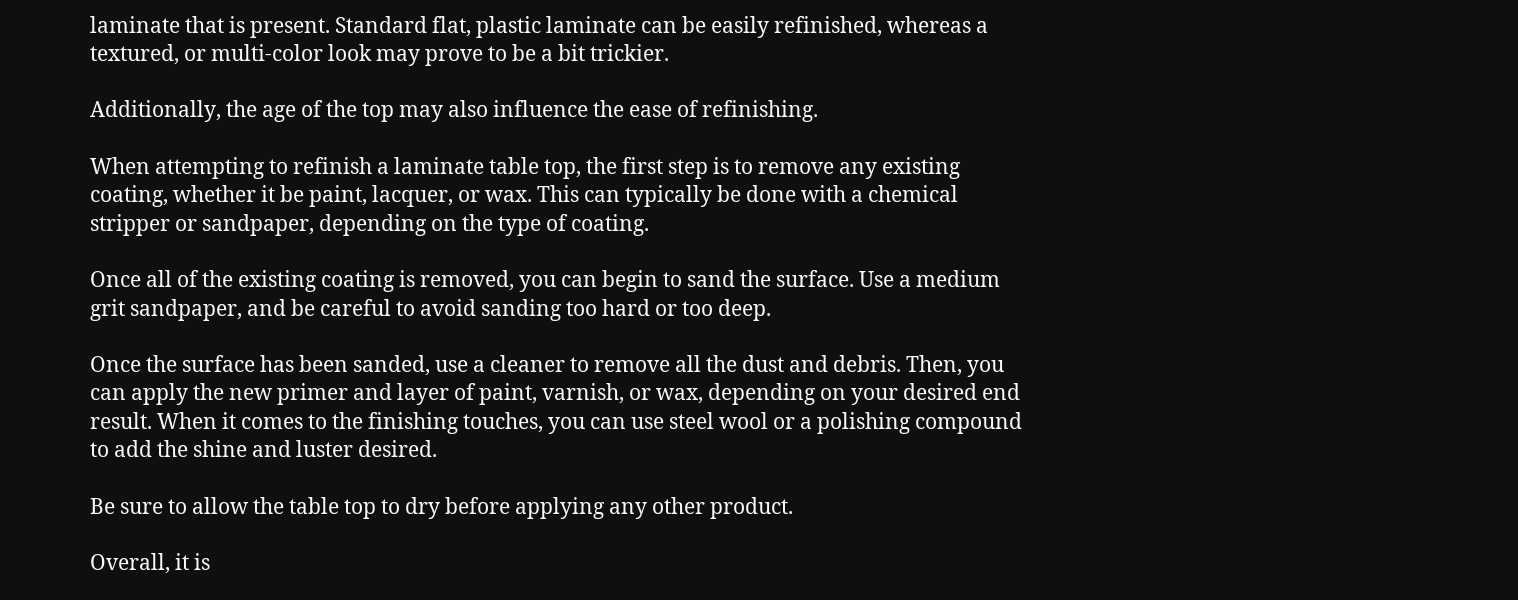laminate that is present. Standard flat, plastic laminate can be easily refinished, whereas a textured, or multi-color look may prove to be a bit trickier.

Additionally, the age of the top may also influence the ease of refinishing.

When attempting to refinish a laminate table top, the first step is to remove any existing coating, whether it be paint, lacquer, or wax. This can typically be done with a chemical stripper or sandpaper, depending on the type of coating.

Once all of the existing coating is removed, you can begin to sand the surface. Use a medium grit sandpaper, and be careful to avoid sanding too hard or too deep.

Once the surface has been sanded, use a cleaner to remove all the dust and debris. Then, you can apply the new primer and layer of paint, varnish, or wax, depending on your desired end result. When it comes to the finishing touches, you can use steel wool or a polishing compound to add the shine and luster desired.

Be sure to allow the table top to dry before applying any other product.

Overall, it is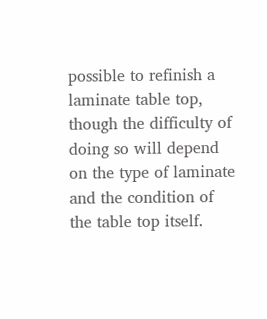possible to refinish a laminate table top, though the difficulty of doing so will depend on the type of laminate and the condition of the table top itself.